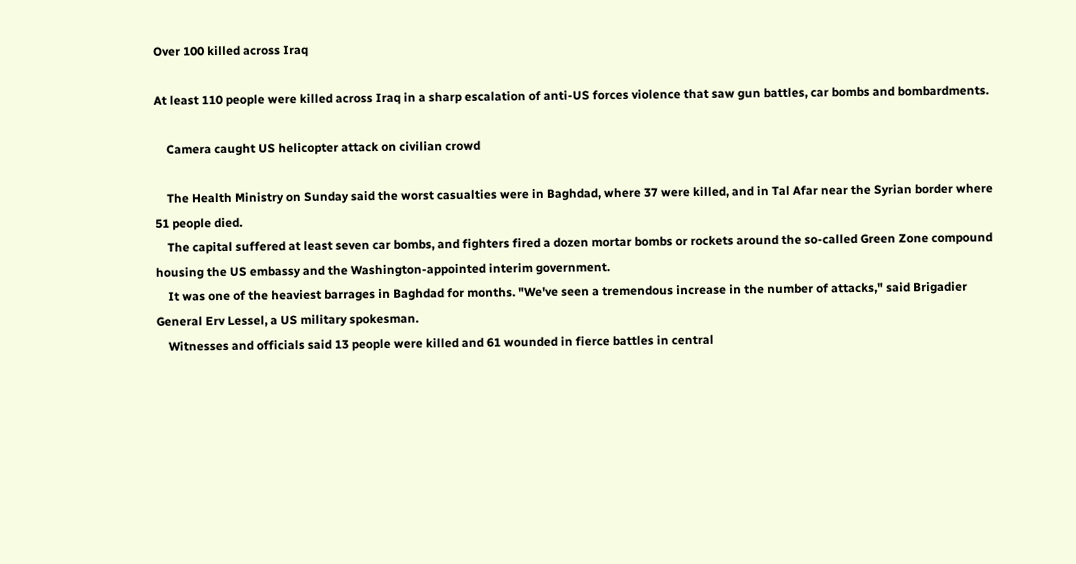Over 100 killed across Iraq

At least 110 people were killed across Iraq in a sharp escalation of anti-US forces violence that saw gun battles, car bombs and bombardments.

    Camera caught US helicopter attack on civilian crowd

    The Health Ministry on Sunday said the worst casualties were in Baghdad, where 37 were killed, and in Tal Afar near the Syrian border where 51 people died.
    The capital suffered at least seven car bombs, and fighters fired a dozen mortar bombs or rockets around the so-called Green Zone compound housing the US embassy and the Washington-appointed interim government.
    It was one of the heaviest barrages in Baghdad for months. "We've seen a tremendous increase in the number of attacks," said Brigadier General Erv Lessel, a US military spokesman.
    Witnesses and officials said 13 people were killed and 61 wounded in fierce battles in central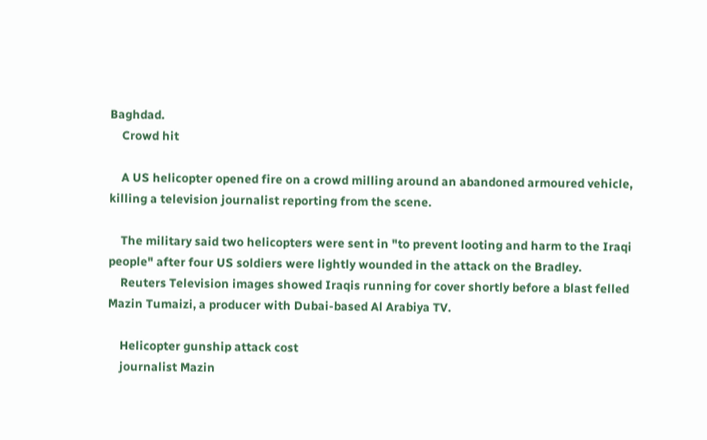Baghdad.
    Crowd hit

    A US helicopter opened fire on a crowd milling around an abandoned armoured vehicle, killing a television journalist reporting from the scene.

    The military said two helicopters were sent in "to prevent looting and harm to the Iraqi people" after four US soldiers were lightly wounded in the attack on the Bradley.
    Reuters Television images showed Iraqis running for cover shortly before a blast felled Mazin Tumaizi, a producer with Dubai-based Al Arabiya TV.

    Helicopter gunship attack cost
    journalist Mazin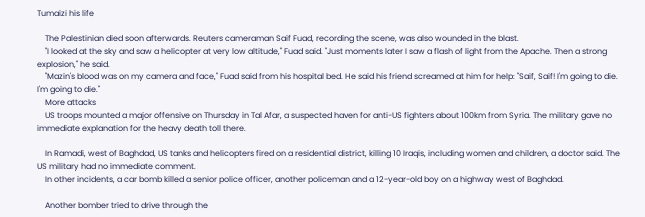Tumaizi his life

    The Palestinian died soon afterwards. Reuters cameraman Saif Fuad, recording the scene, was also wounded in the blast.
    "I looked at the sky and saw a helicopter at very low altitude," Fuad said. "Just moments later I saw a flash of light from the Apache. Then a strong explosion," he said.
    "Mazin's blood was on my camera and face," Fuad said from his hospital bed. He said his friend screamed at him for help: "Saif, Saif! I'm going to die. I'm going to die."
    More attacks
    US troops mounted a major offensive on Thursday in Tal Afar, a suspected haven for anti-US fighters about 100km from Syria. The military gave no immediate explanation for the heavy death toll there.

    In Ramadi, west of Baghdad, US tanks and helicopters fired on a residential district, killing 10 Iraqis, including women and children, a doctor said. The US military had no immediate comment.
    In other incidents, a car bomb killed a senior police officer, another policeman and a 12-year-old boy on a highway west of Baghdad.

    Another bomber tried to drive through the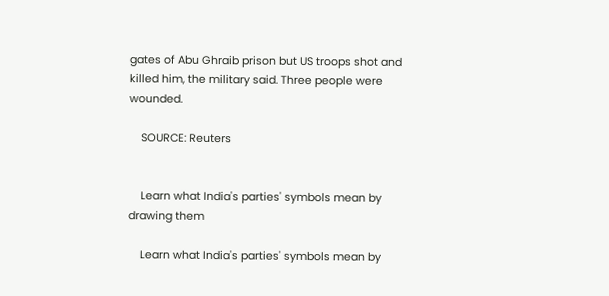gates of Abu Ghraib prison but US troops shot and killed him, the military said. Three people were wounded.

    SOURCE: Reuters


    Learn what India's parties' symbols mean by drawing them

    Learn what India's parties' symbols mean by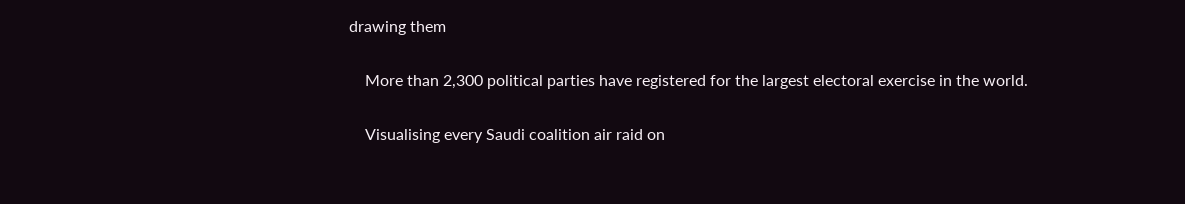drawing them

    More than 2,300 political parties have registered for the largest electoral exercise in the world.

    Visualising every Saudi coalition air raid on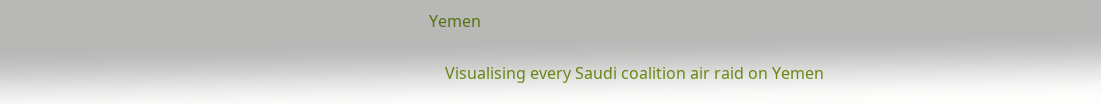Yemen

    Visualising every Saudi coalition air raid on Yemen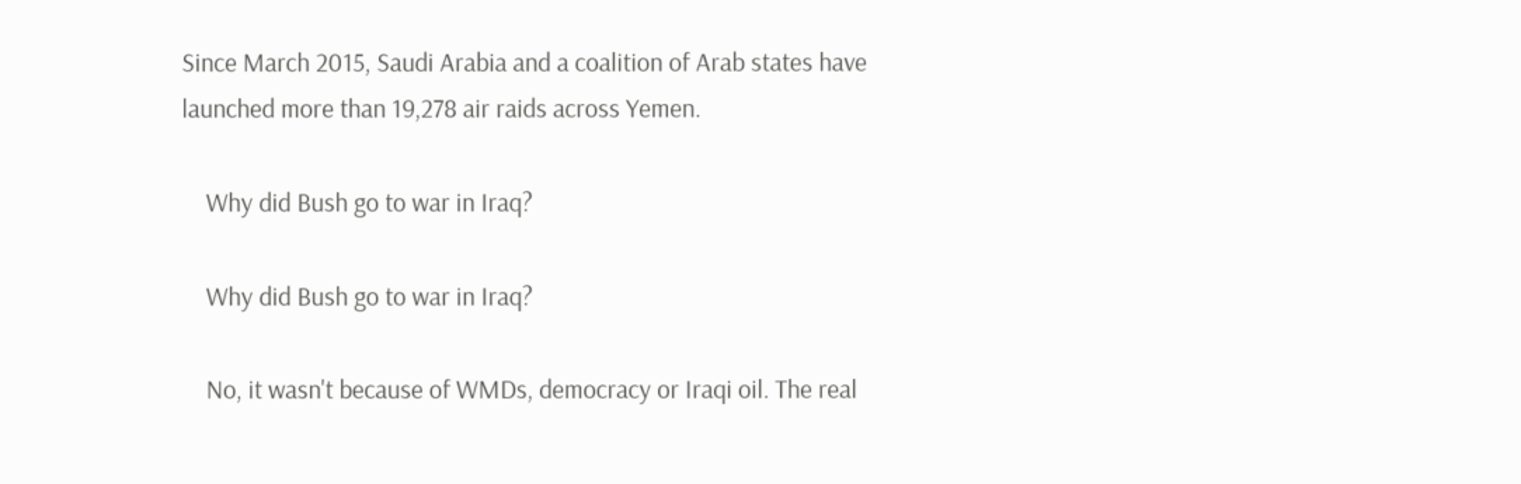Since March 2015, Saudi Arabia and a coalition of Arab states have launched more than 19,278 air raids across Yemen.

    Why did Bush go to war in Iraq?

    Why did Bush go to war in Iraq?

    No, it wasn't because of WMDs, democracy or Iraqi oil. The real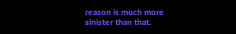reason is much more sinister than that.